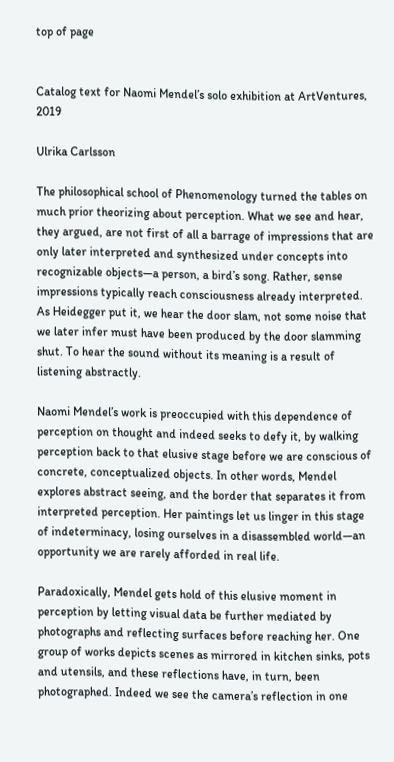top of page


Catalog text for Naomi Mendel’s solo exhibition at ArtVentures, 2019

Ulrika Carlsson

The philosophical school of Phenomenology turned the tables on much prior theorizing about perception. What we see and hear, they argued, are not first of all a barrage of impressions that are only later interpreted and synthesized under concepts into recognizable objects—a person, a bird’s song. Rather, sense impressions typically reach consciousness already interpreted. As Heidegger put it, we hear the door slam, not some noise that we later infer must have been produced by the door slamming shut. To hear the sound without its meaning is a result of listening abstractly.

Naomi Mendel’s work is preoccupied with this dependence of perception on thought and indeed seeks to defy it, by walking perception back to that elusive stage before we are conscious of concrete, conceptualized objects. In other words, Mendel explores abstract seeing, and the border that separates it from interpreted perception. Her paintings let us linger in this stage of indeterminacy, losing ourselves in a disassembled world—an opportunity we are rarely afforded in real life.

Paradoxically, Mendel gets hold of this elusive moment in perception by letting visual data be further mediated by photographs and reflecting surfaces before reaching her. One group of works depicts scenes as mirrored in kitchen sinks, pots and utensils, and these reflections have, in turn, been photographed. Indeed we see the camera’s reflection in one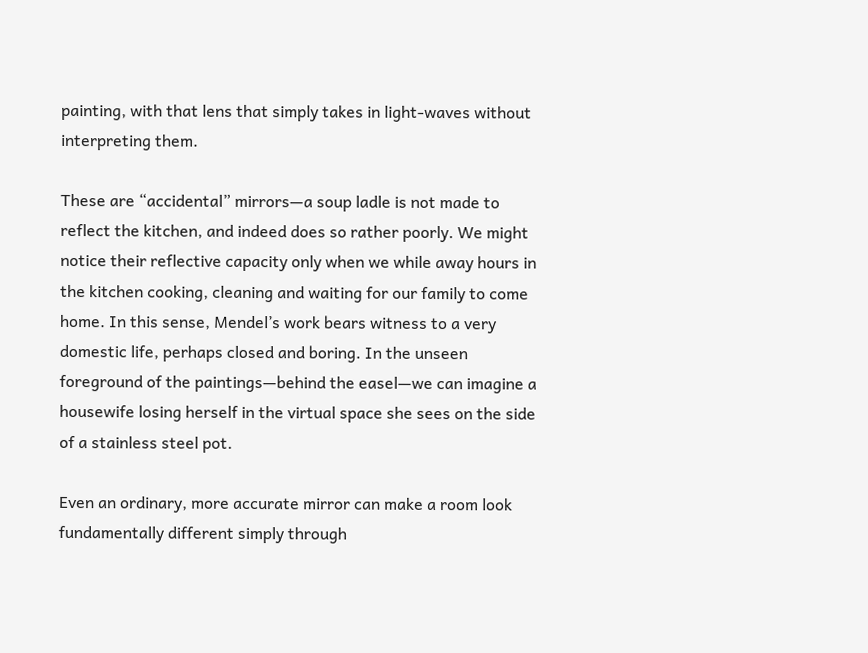painting, with that lens that simply takes in light-waves without interpreting them.

These are “accidental” mirrors—a soup ladle is not made to reflect the kitchen, and indeed does so rather poorly. We might notice their reflective capacity only when we while away hours in the kitchen cooking, cleaning and waiting for our family to come home. In this sense, Mendel’s work bears witness to a very domestic life, perhaps closed and boring. In the unseen foreground of the paintings—behind the easel—we can imagine a housewife losing herself in the virtual space she sees on the side of a stainless steel pot.

Even an ordinary, more accurate mirror can make a room look fundamentally different simply through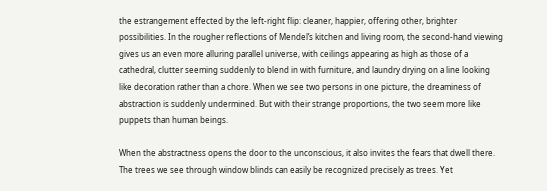the estrangement effected by the left-right flip: cleaner, happier, offering other, brighter possibilities. In the rougher reflections of Mendel’s kitchen and living room, the second-hand viewing gives us an even more alluring parallel universe, with ceilings appearing as high as those of a cathedral, clutter seeming suddenly to blend in with furniture, and laundry drying on a line looking like decoration rather than a chore. When we see two persons in one picture, the dreaminess of abstraction is suddenly undermined. But with their strange proportions, the two seem more like puppets than human beings.

When the abstractness opens the door to the unconscious, it also invites the fears that dwell there. The trees we see through window blinds can easily be recognized precisely as trees. Yet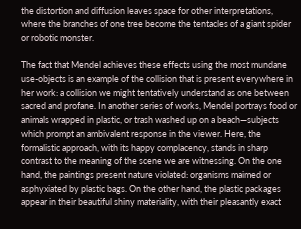the distortion and diffusion leaves space for other interpretations, where the branches of one tree become the tentacles of a giant spider or robotic monster.

The fact that Mendel achieves these effects using the most mundane use-objects is an example of the collision that is present everywhere in her work: a collision we might tentatively understand as one between sacred and profane. In another series of works, Mendel portrays food or animals wrapped in plastic, or trash washed up on a beach—subjects which prompt an ambivalent response in the viewer. Here, the formalistic approach, with its happy complacency, stands in sharp contrast to the meaning of the scene we are witnessing. On the one hand, the paintings present nature violated: organisms maimed or asphyxiated by plastic bags. On the other hand, the plastic packages appear in their beautiful shiny materiality, with their pleasantly exact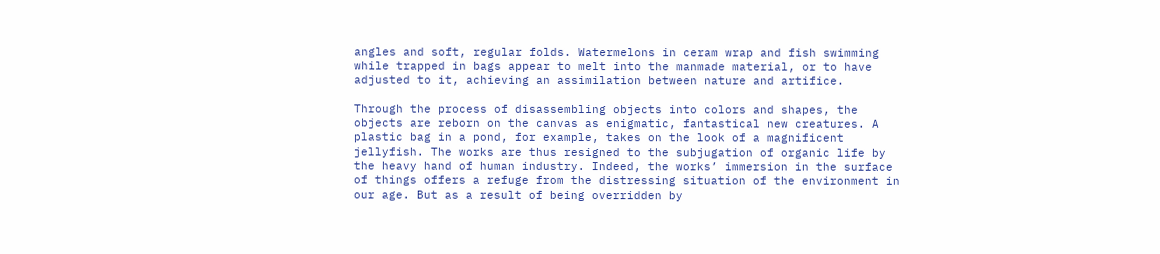angles and soft, regular folds. Watermelons in ceram wrap and fish swimming while trapped in bags appear to melt into the manmade material, or to have adjusted to it, achieving an assimilation between nature and artifice.

Through the process of disassembling objects into colors and shapes, the objects are reborn on the canvas as enigmatic, fantastical new creatures. A plastic bag in a pond, for example, takes on the look of a magnificent jellyfish. The works are thus resigned to the subjugation of organic life by the heavy hand of human industry. Indeed, the works’ immersion in the surface of things offers a refuge from the distressing situation of the environment in our age. But as a result of being overridden by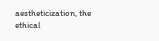aestheticization, the ethical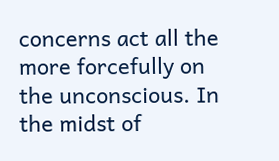concerns act all the more forcefully on the unconscious. In the midst of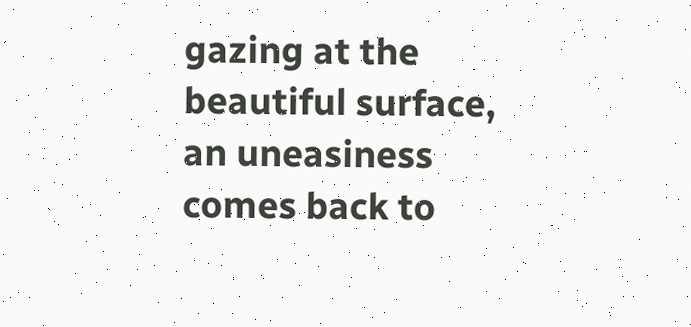gazing at the beautiful surface, an uneasiness comes back to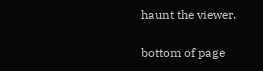haunt the viewer.

bottom of page